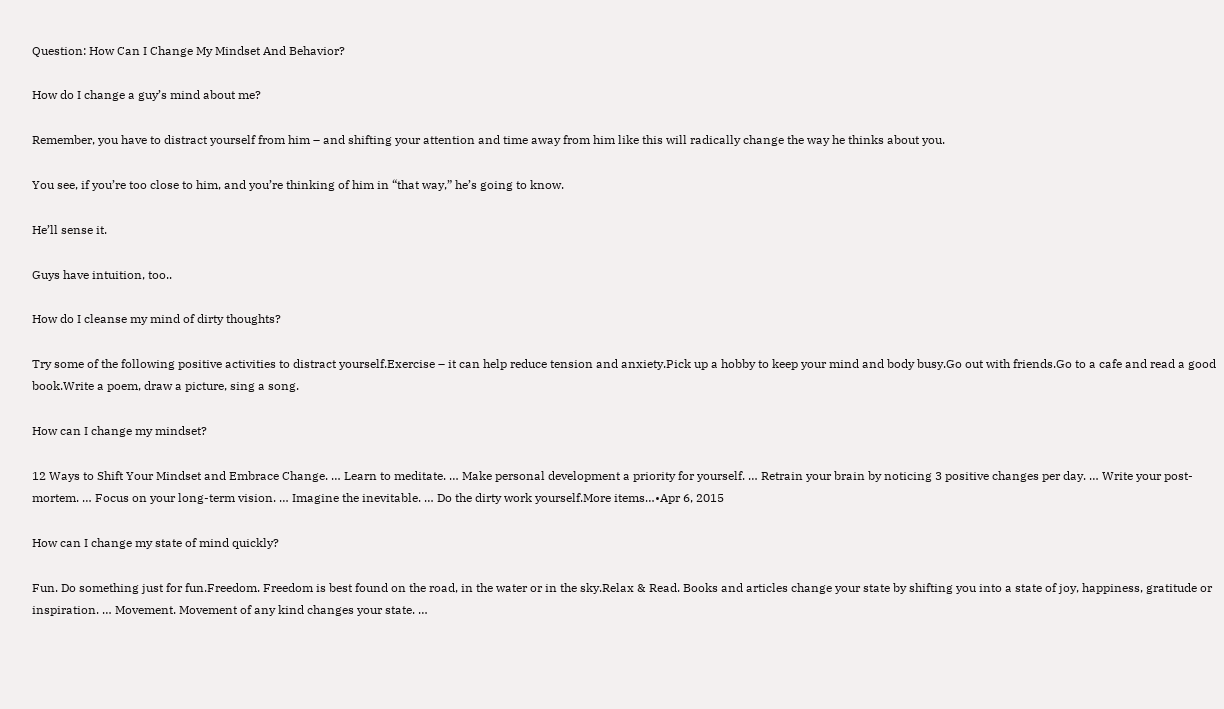Question: How Can I Change My Mindset And Behavior?

How do I change a guy’s mind about me?

Remember, you have to distract yourself from him – and shifting your attention and time away from him like this will radically change the way he thinks about you.

You see, if you’re too close to him, and you’re thinking of him in “that way,” he’s going to know.

He’ll sense it.

Guys have intuition, too..

How do I cleanse my mind of dirty thoughts?

Try some of the following positive activities to distract yourself.Exercise – it can help reduce tension and anxiety.Pick up a hobby to keep your mind and body busy.Go out with friends.Go to a cafe and read a good book.Write a poem, draw a picture, sing a song.

How can I change my mindset?

12 Ways to Shift Your Mindset and Embrace Change. … Learn to meditate. … Make personal development a priority for yourself. … Retrain your brain by noticing 3 positive changes per day. … Write your post-mortem. … Focus on your long-term vision. … Imagine the inevitable. … Do the dirty work yourself.More items…•Apr 6, 2015

How can I change my state of mind quickly?

Fun. Do something just for fun.Freedom. Freedom is best found on the road, in the water or in the sky.Relax & Read. Books and articles change your state by shifting you into a state of joy, happiness, gratitude or inspiration. … Movement. Movement of any kind changes your state. …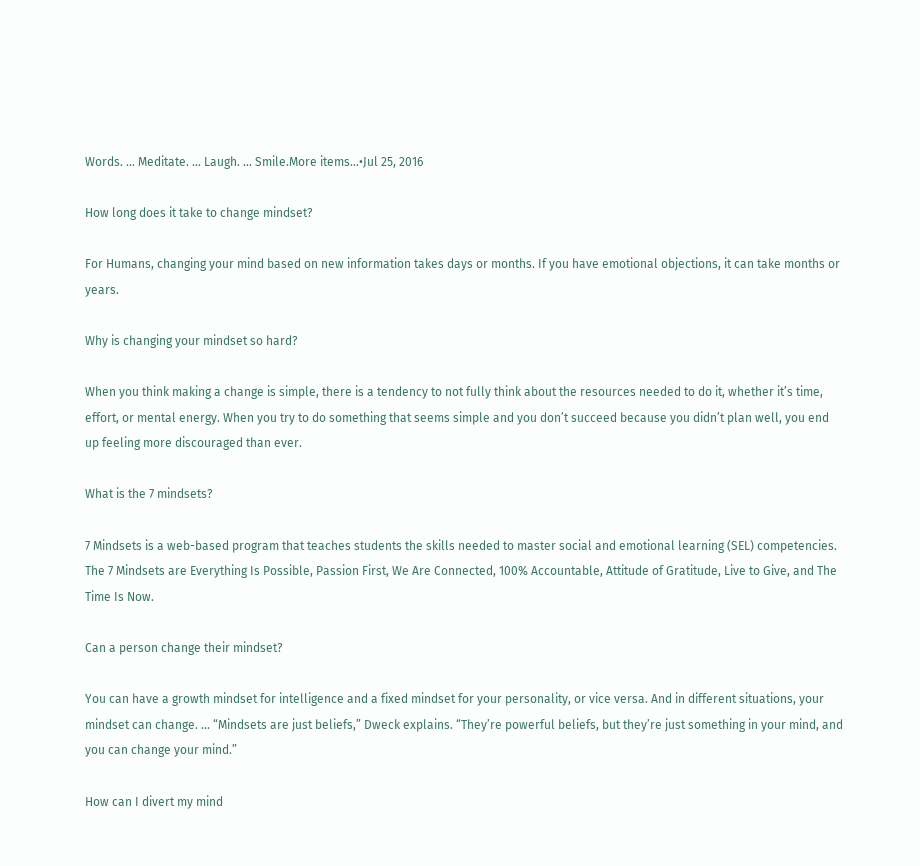Words. … Meditate. … Laugh. … Smile.More items…•Jul 25, 2016

How long does it take to change mindset?

For Humans, changing your mind based on new information takes days or months. If you have emotional objections, it can take months or years.

Why is changing your mindset so hard?

When you think making a change is simple, there is a tendency to not fully think about the resources needed to do it, whether it’s time, effort, or mental energy. When you try to do something that seems simple and you don’t succeed because you didn’t plan well, you end up feeling more discouraged than ever.

What is the 7 mindsets?

7 Mindsets is a web-based program that teaches students the skills needed to master social and emotional learning (SEL) competencies. The 7 Mindsets are Everything Is Possible, Passion First, We Are Connected, 100% Accountable, Attitude of Gratitude, Live to Give, and The Time Is Now.

Can a person change their mindset?

You can have a growth mindset for intelligence and a fixed mindset for your personality, or vice versa. And in different situations, your mindset can change. … “Mindsets are just beliefs,” Dweck explains. “They’re powerful beliefs, but they’re just something in your mind, and you can change your mind.”

How can I divert my mind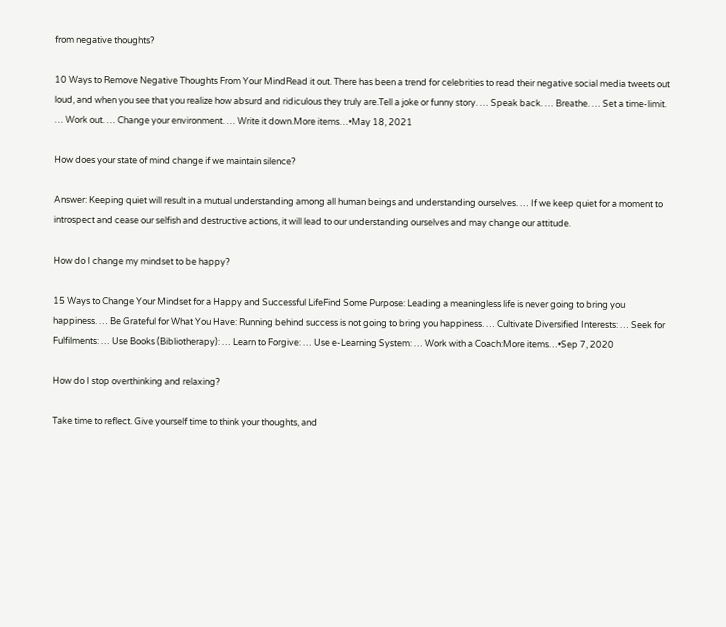from negative thoughts?

10 Ways to Remove Negative Thoughts From Your MindRead it out. There has been a trend for celebrities to read their negative social media tweets out loud, and when you see that you realize how absurd and ridiculous they truly are.Tell a joke or funny story. … Speak back. … Breathe. … Set a time-limit. … Work out. … Change your environment. … Write it down.More items…•May 18, 2021

How does your state of mind change if we maintain silence?

Answer: Keeping quiet will result in a mutual understanding among all human beings and understanding ourselves. … If we keep quiet for a moment to introspect and cease our selfish and destructive actions, it will lead to our understanding ourselves and may change our attitude.

How do I change my mindset to be happy?

15 Ways to Change Your Mindset for a Happy and Successful LifeFind Some Purpose: Leading a meaningless life is never going to bring you happiness. … Be Grateful for What You Have: Running behind success is not going to bring you happiness. … Cultivate Diversified Interests: … Seek for Fulfilments: … Use Books (Bibliotherapy): … Learn to Forgive: … Use e-Learning System: … Work with a Coach:More items…•Sep 7, 2020

How do I stop overthinking and relaxing?

Take time to reflect. Give yourself time to think your thoughts, and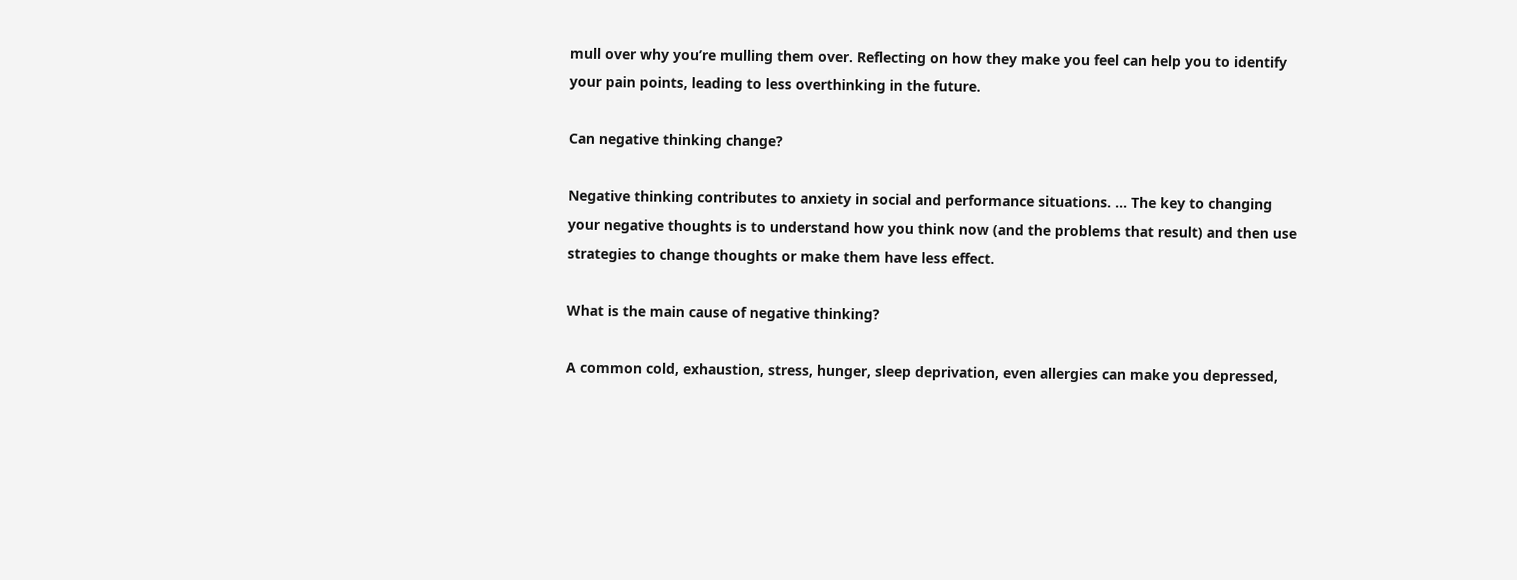mull over why you’re mulling them over. Reflecting on how they make you feel can help you to identify your pain points, leading to less overthinking in the future.

Can negative thinking change?

Negative thinking contributes to anxiety in social and performance situations. … The key to changing your negative thoughts is to understand how you think now (and the problems that result) and then use strategies to change thoughts or make them have less effect.

What is the main cause of negative thinking?

A common cold, exhaustion, stress, hunger, sleep deprivation, even allergies can make you depressed,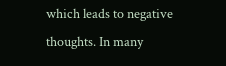which leads to negative thoughts. In many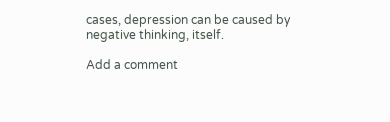cases, depression can be caused by negative thinking, itself.

Add a comment